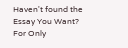Haven't found the Essay You Want?
For Only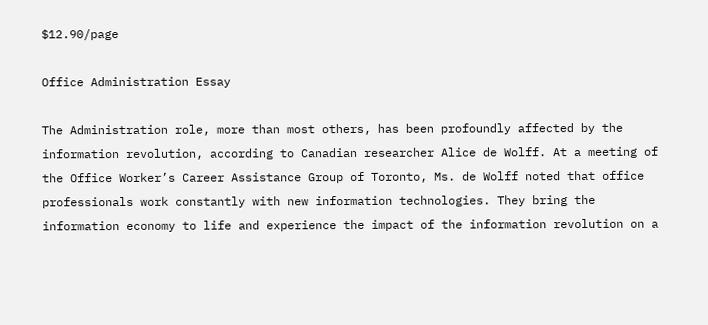$12.90/page

Office Administration Essay

The Administration role, more than most others, has been profoundly affected by the information revolution, according to Canadian researcher Alice de Wolff. At a meeting of the Office Worker’s Career Assistance Group of Toronto, Ms. de Wolff noted that office professionals work constantly with new information technologies. They bring the information economy to life and experience the impact of the information revolution on a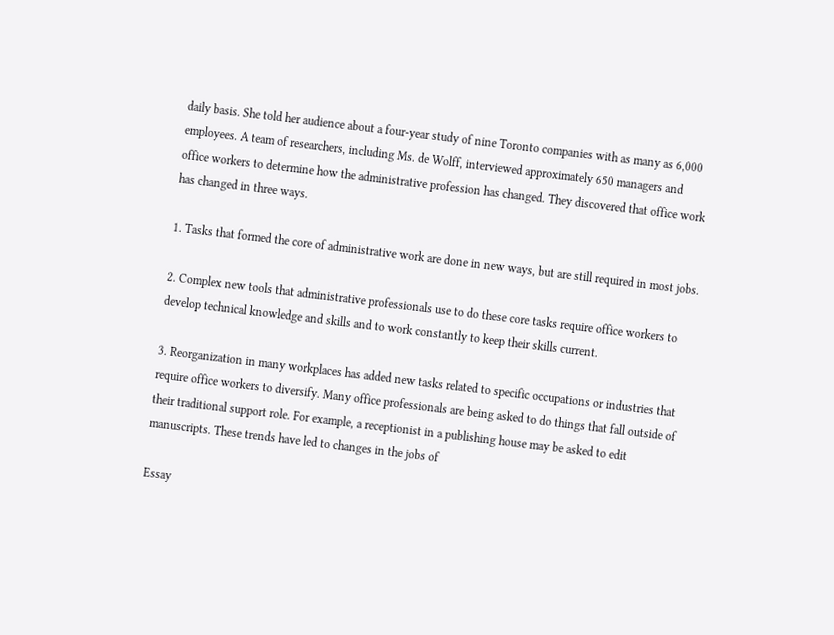daily basis. She told her audience about a four-year study of nine Toronto companies with as many as 6,000 employees. A team of researchers, including Ms. de Wolff, interviewed approximately 650 managers and office workers to determine how the administrative profession has changed. They discovered that office work has changed in three ways.

1. Tasks that formed the core of administrative work are done in new ways, but are still required in most jobs.

2. Complex new tools that administrative professionals use to do these core tasks require office workers to develop technical knowledge and skills and to work constantly to keep their skills current.

3. Reorganization in many workplaces has added new tasks related to specific occupations or industries that require office workers to diversify. Many office professionals are being asked to do things that fall outside of their traditional support role. For example, a receptionist in a publishing house may be asked to edit manuscripts. These trends have led to changes in the jobs of

Essay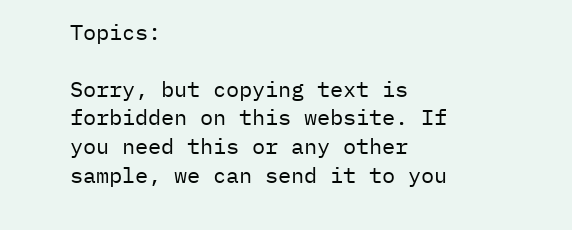Topics:

Sorry, but copying text is forbidden on this website. If you need this or any other sample, we can send it to you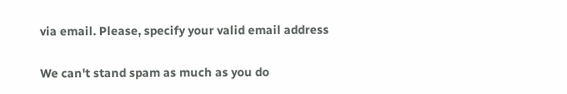via email. Please, specify your valid email address

We can't stand spam as much as you do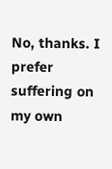No, thanks. I prefer suffering on my own